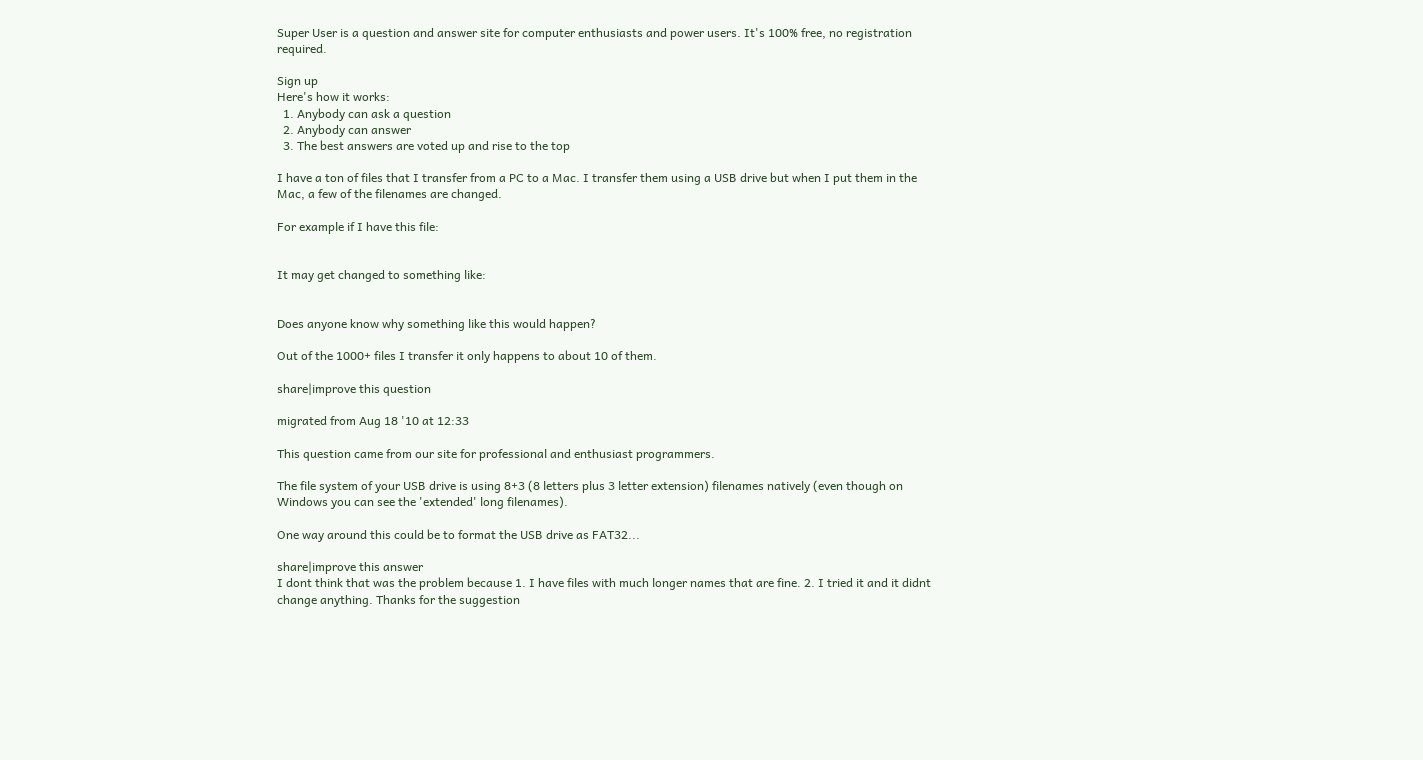Super User is a question and answer site for computer enthusiasts and power users. It's 100% free, no registration required.

Sign up
Here's how it works:
  1. Anybody can ask a question
  2. Anybody can answer
  3. The best answers are voted up and rise to the top

I have a ton of files that I transfer from a PC to a Mac. I transfer them using a USB drive but when I put them in the Mac, a few of the filenames are changed.

For example if I have this file:


It may get changed to something like:


Does anyone know why something like this would happen?

Out of the 1000+ files I transfer it only happens to about 10 of them.

share|improve this question

migrated from Aug 18 '10 at 12:33

This question came from our site for professional and enthusiast programmers.

The file system of your USB drive is using 8+3 (8 letters plus 3 letter extension) filenames natively (even though on Windows you can see the 'extended' long filenames).

One way around this could be to format the USB drive as FAT32...

share|improve this answer
I dont think that was the problem because 1. I have files with much longer names that are fine. 2. I tried it and it didnt change anything. Thanks for the suggestion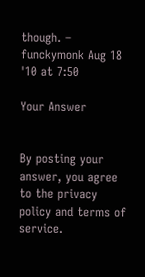though. – funckymonk Aug 18 '10 at 7:50

Your Answer


By posting your answer, you agree to the privacy policy and terms of service.